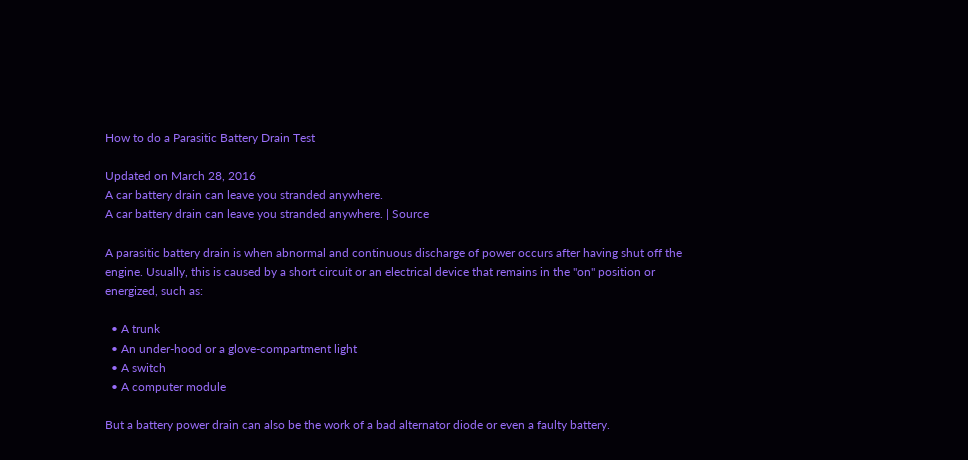How to do a Parasitic Battery Drain Test

Updated on March 28, 2016
A car battery drain can leave you stranded anywhere.
A car battery drain can leave you stranded anywhere. | Source

A parasitic battery drain is when abnormal and continuous discharge of power occurs after having shut off the engine. Usually, this is caused by a short circuit or an electrical device that remains in the "on" position or energized, such as:

  • A trunk
  • An under-hood or a glove-compartment light
  • A switch
  • A computer module

But a battery power drain can also be the work of a bad alternator diode or even a faulty battery.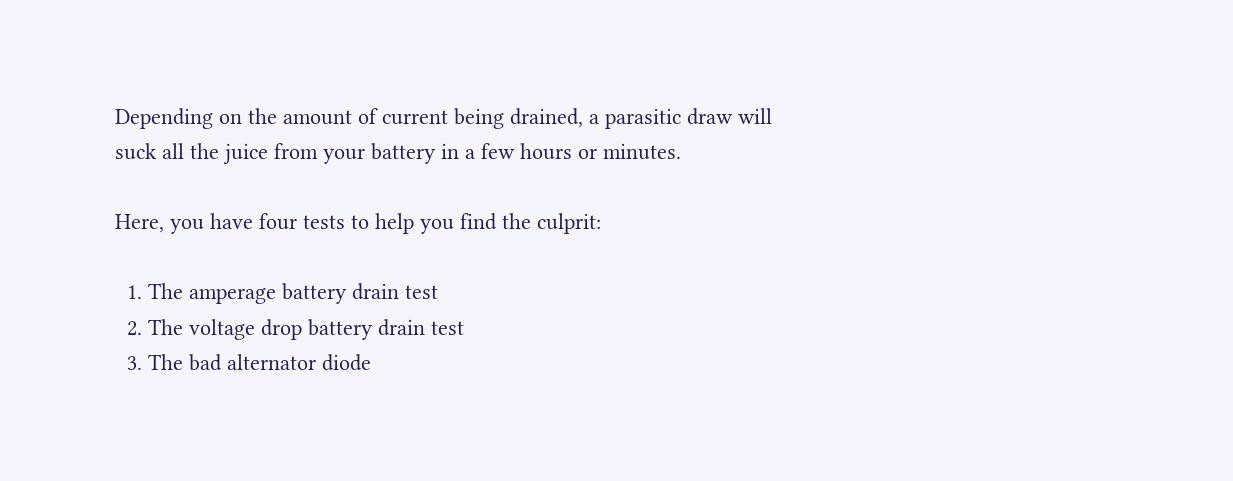Depending on the amount of current being drained, a parasitic draw will suck all the juice from your battery in a few hours or minutes.

Here, you have four tests to help you find the culprit:

  1. The amperage battery drain test
  2. The voltage drop battery drain test
  3. The bad alternator diode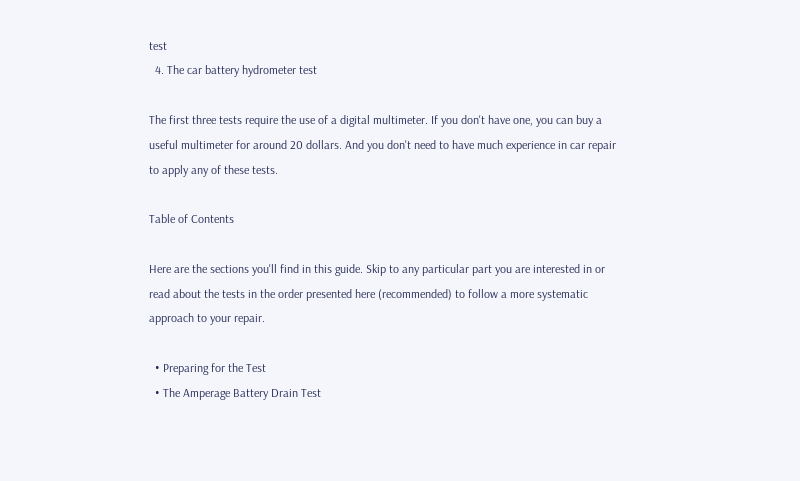test
  4. The car battery hydrometer test

The first three tests require the use of a digital multimeter. If you don't have one, you can buy a useful multimeter for around 20 dollars. And you don't need to have much experience in car repair to apply any of these tests.

Table of Contents

Here are the sections you'll find in this guide. Skip to any particular part you are interested in or read about the tests in the order presented here (recommended) to follow a more systematic approach to your repair.

  • Preparing for the Test
  • The Amperage Battery Drain Test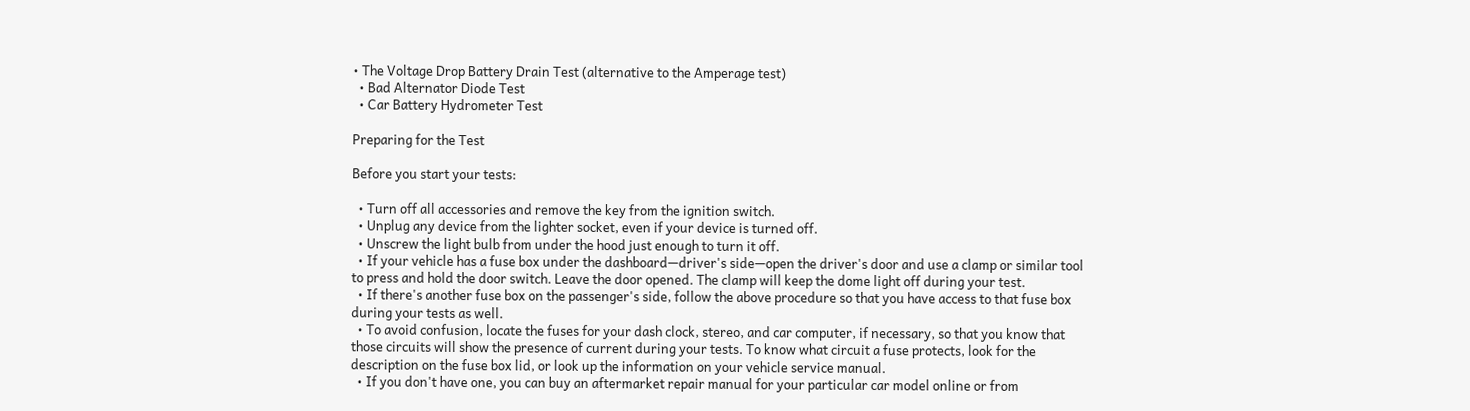• The Voltage Drop Battery Drain Test (alternative to the Amperage test)
  • Bad Alternator Diode Test
  • Car Battery Hydrometer Test

Preparing for the Test

Before you start your tests:

  • Turn off all accessories and remove the key from the ignition switch.
  • Unplug any device from the lighter socket, even if your device is turned off.
  • Unscrew the light bulb from under the hood just enough to turn it off.
  • If your vehicle has a fuse box under the dashboard—driver's side—open the driver's door and use a clamp or similar tool to press and hold the door switch. Leave the door opened. The clamp will keep the dome light off during your test.
  • If there's another fuse box on the passenger's side, follow the above procedure so that you have access to that fuse box during your tests as well.
  • To avoid confusion, locate the fuses for your dash clock, stereo, and car computer, if necessary, so that you know that those circuits will show the presence of current during your tests. To know what circuit a fuse protects, look for the description on the fuse box lid, or look up the information on your vehicle service manual.
  • If you don't have one, you can buy an aftermarket repair manual for your particular car model online or from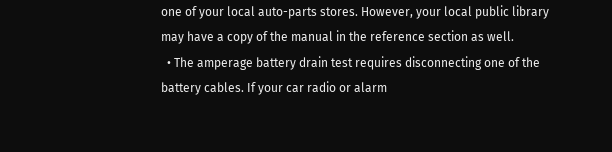one of your local auto-parts stores. However, your local public library may have a copy of the manual in the reference section as well.
  • The amperage battery drain test requires disconnecting one of the battery cables. If your car radio or alarm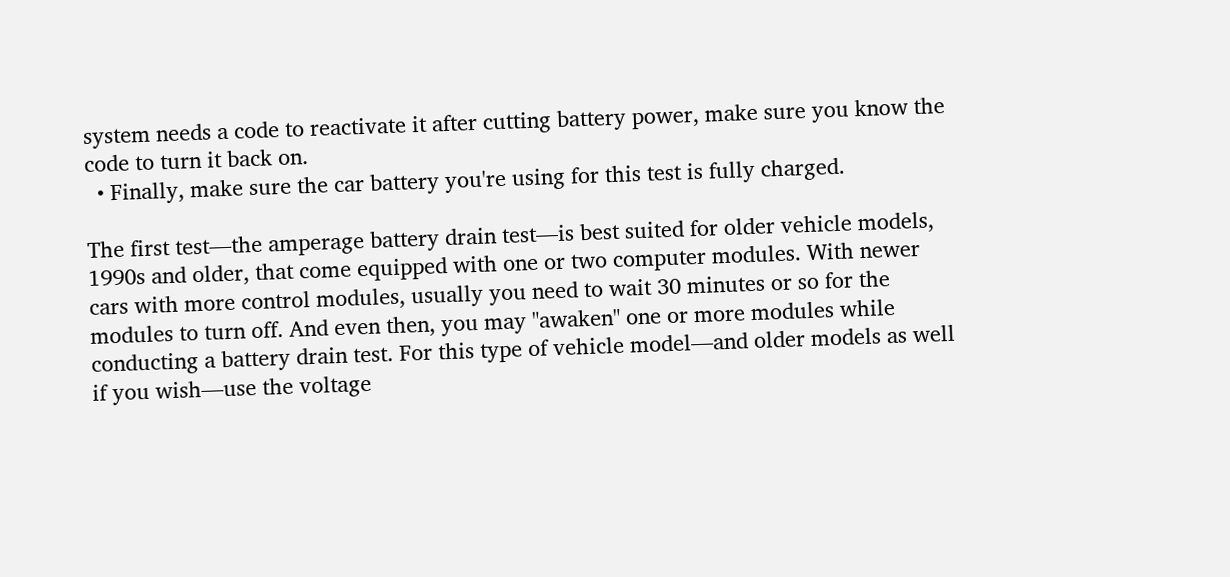system needs a code to reactivate it after cutting battery power, make sure you know the code to turn it back on.
  • Finally, make sure the car battery you're using for this test is fully charged.

The first test—the amperage battery drain test—is best suited for older vehicle models, 1990s and older, that come equipped with one or two computer modules. With newer cars with more control modules, usually you need to wait 30 minutes or so for the modules to turn off. And even then, you may "awaken" one or more modules while conducting a battery drain test. For this type of vehicle model—and older models as well if you wish—use the voltage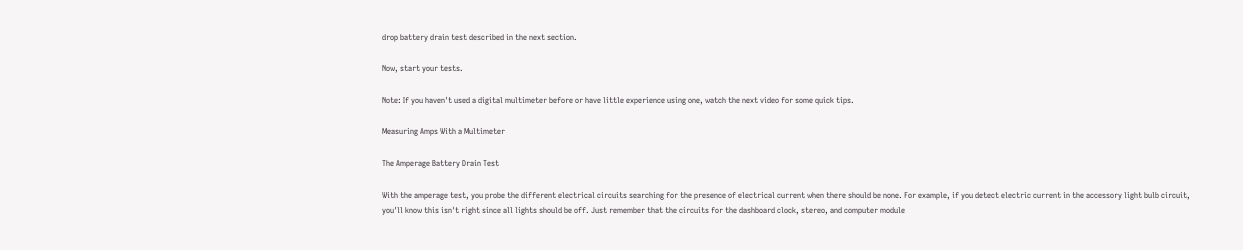drop battery drain test described in the next section.

Now, start your tests.

Note: If you haven't used a digital multimeter before or have little experience using one, watch the next video for some quick tips.

Measuring Amps With a Multimeter

The Amperage Battery Drain Test

With the amperage test, you probe the different electrical circuits searching for the presence of electrical current when there should be none. For example, if you detect electric current in the accessory light bulb circuit, you'll know this isn't right since all lights should be off. Just remember that the circuits for the dashboard clock, stereo, and computer module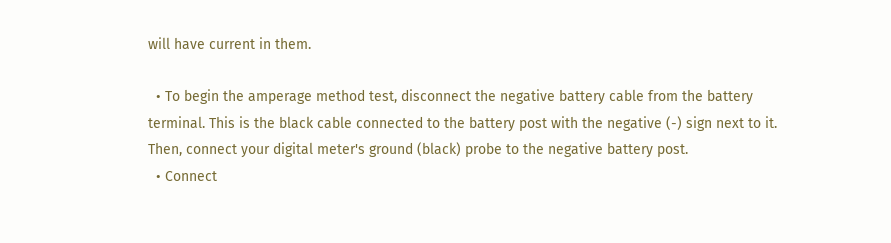will have current in them.

  • To begin the amperage method test, disconnect the negative battery cable from the battery terminal. This is the black cable connected to the battery post with the negative (-) sign next to it. Then, connect your digital meter's ground (black) probe to the negative battery post.
  • Connect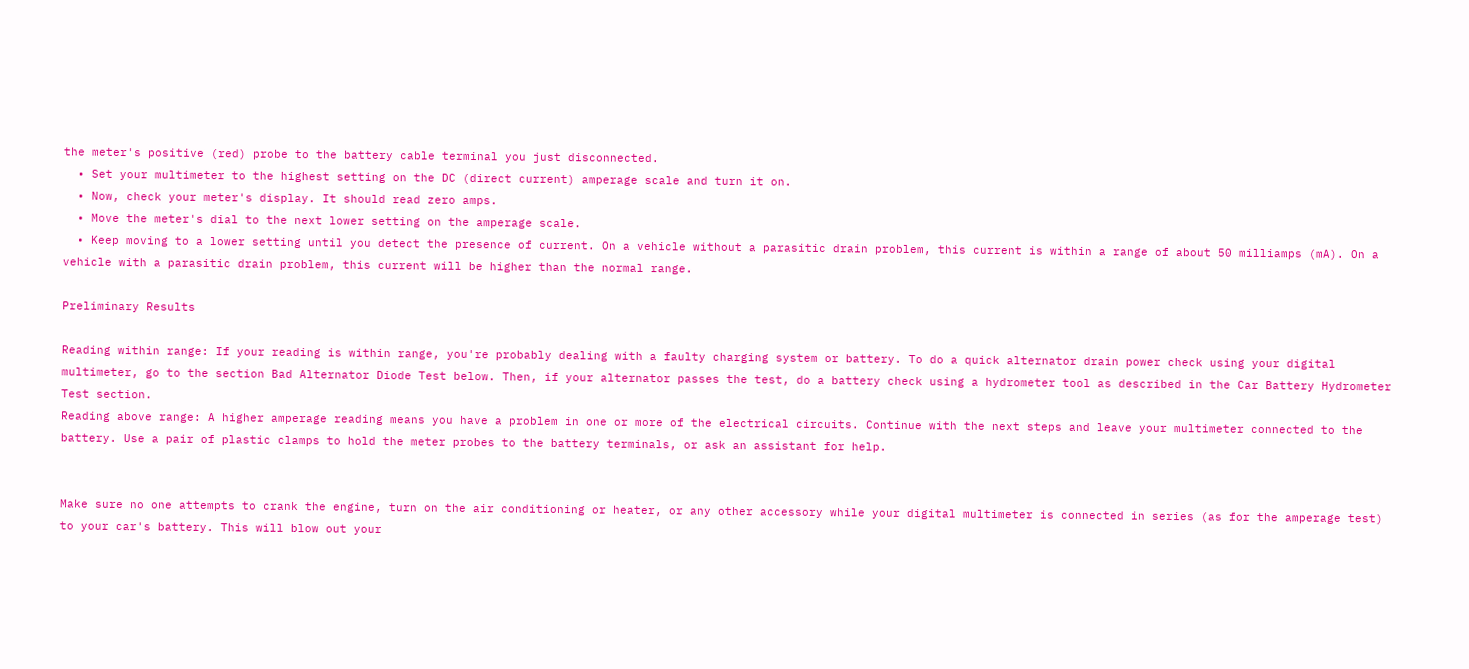the meter's positive (red) probe to the battery cable terminal you just disconnected.
  • Set your multimeter to the highest setting on the DC (direct current) amperage scale and turn it on.
  • Now, check your meter's display. It should read zero amps.
  • Move the meter's dial to the next lower setting on the amperage scale.
  • Keep moving to a lower setting until you detect the presence of current. On a vehicle without a parasitic drain problem, this current is within a range of about 50 milliamps (mA). On a vehicle with a parasitic drain problem, this current will be higher than the normal range.

Preliminary Results

Reading within range: If your reading is within range, you're probably dealing with a faulty charging system or battery. To do a quick alternator drain power check using your digital multimeter, go to the section Bad Alternator Diode Test below. Then, if your alternator passes the test, do a battery check using a hydrometer tool as described in the Car Battery Hydrometer Test section.
Reading above range: A higher amperage reading means you have a problem in one or more of the electrical circuits. Continue with the next steps and leave your multimeter connected to the battery. Use a pair of plastic clamps to hold the meter probes to the battery terminals, or ask an assistant for help.


Make sure no one attempts to crank the engine, turn on the air conditioning or heater, or any other accessory while your digital multimeter is connected in series (as for the amperage test) to your car's battery. This will blow out your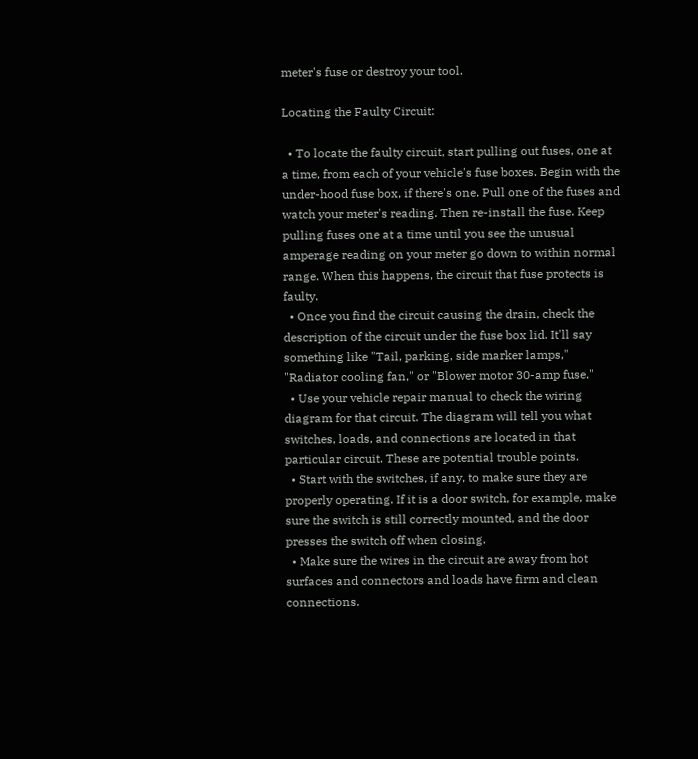meter's fuse or destroy your tool.

Locating the Faulty Circuit:

  • To locate the faulty circuit, start pulling out fuses, one at a time, from each of your vehicle's fuse boxes. Begin with the under-hood fuse box, if there's one. Pull one of the fuses and watch your meter's reading. Then re-install the fuse. Keep pulling fuses one at a time until you see the unusual amperage reading on your meter go down to within normal range. When this happens, the circuit that fuse protects is faulty.
  • Once you find the circuit causing the drain, check the description of the circuit under the fuse box lid. It'll say something like "Tail, parking, side marker lamps," "Radiator cooling fan," or "Blower motor 30-amp fuse."
  • Use your vehicle repair manual to check the wiring diagram for that circuit. The diagram will tell you what switches, loads, and connections are located in that particular circuit. These are potential trouble points.
  • Start with the switches, if any, to make sure they are properly operating. If it is a door switch, for example, make sure the switch is still correctly mounted, and the door presses the switch off when closing.
  • Make sure the wires in the circuit are away from hot surfaces and connectors and loads have firm and clean connections.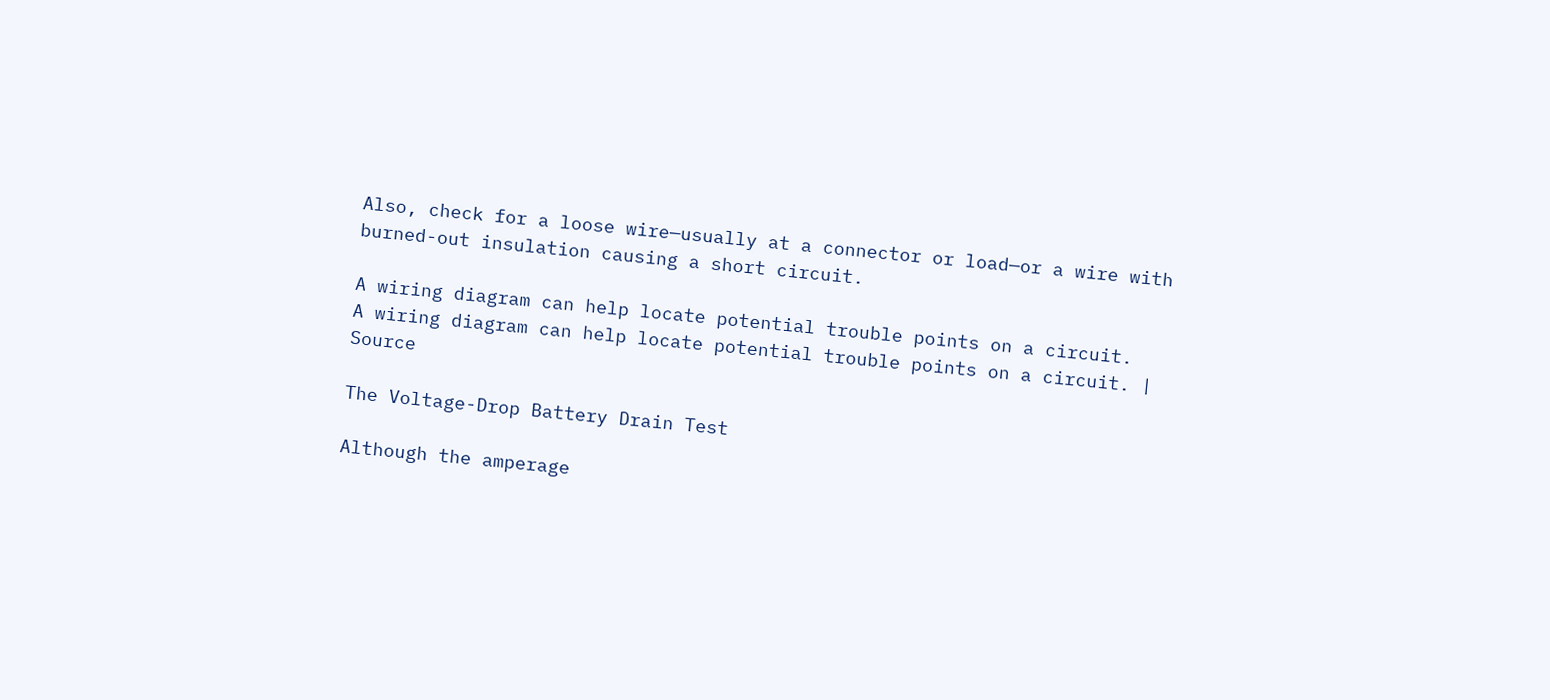Also, check for a loose wire—usually at a connector or load—or a wire with burned-out insulation causing a short circuit.

A wiring diagram can help locate potential trouble points on a circuit.
A wiring diagram can help locate potential trouble points on a circuit. | Source

The Voltage-Drop Battery Drain Test

Although the amperage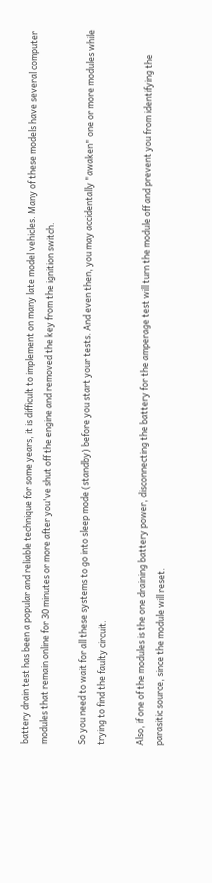battery drain test has been a popular and reliable technique for some years, it is difficult to implement on many late model vehicles. Many of these models have several computer modules that remain online for 30 minutes or more after you've shut off the engine and removed the key from the ignition switch.

So you need to wait for all these systems to go into sleep mode (standby) before you start your tests. And even then, you may accidentally "awaken" one or more modules while trying to find the faulty circuit.

Also, if one of the modules is the one draining battery power, disconnecting the battery for the amperage test will turn the module off and prevent you from identifying the parasitic source, since the module will reset.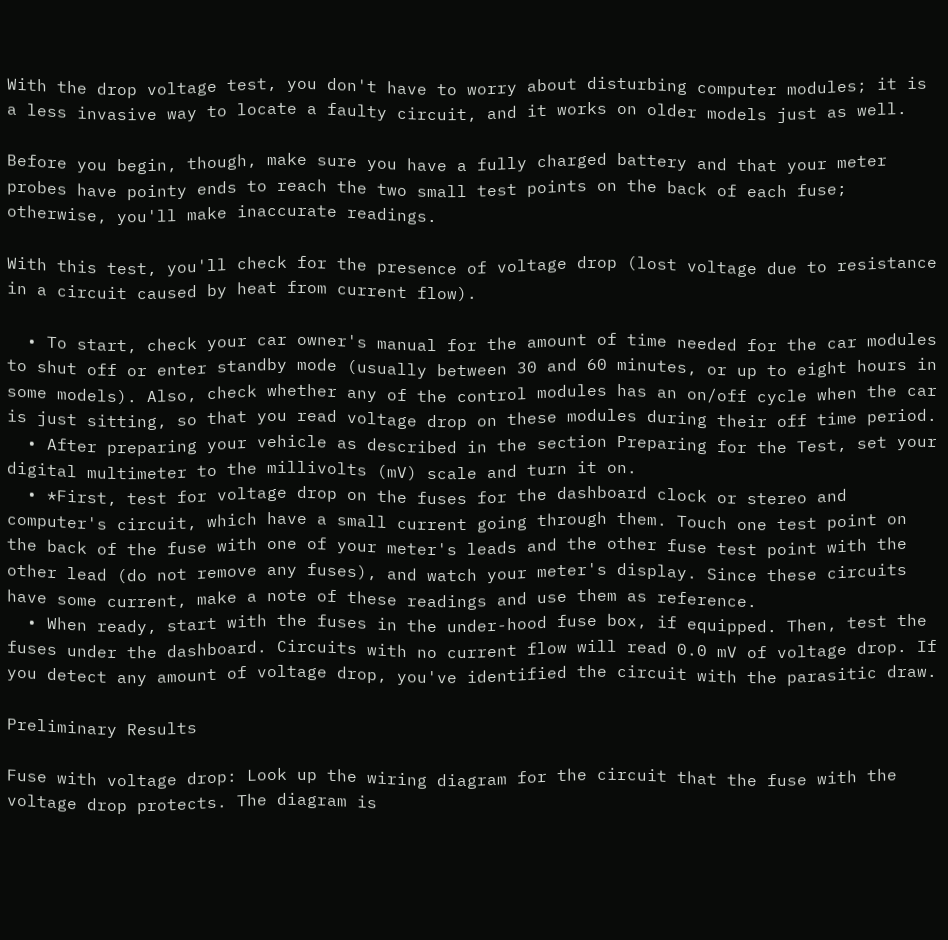With the drop voltage test, you don't have to worry about disturbing computer modules; it is a less invasive way to locate a faulty circuit, and it works on older models just as well.

Before you begin, though, make sure you have a fully charged battery and that your meter probes have pointy ends to reach the two small test points on the back of each fuse; otherwise, you'll make inaccurate readings.

With this test, you'll check for the presence of voltage drop (lost voltage due to resistance in a circuit caused by heat from current flow).

  • To start, check your car owner's manual for the amount of time needed for the car modules to shut off or enter standby mode (usually between 30 and 60 minutes, or up to eight hours in some models). Also, check whether any of the control modules has an on/off cycle when the car is just sitting, so that you read voltage drop on these modules during their off time period.
  • After preparing your vehicle as described in the section Preparing for the Test, set your digital multimeter to the millivolts (mV) scale and turn it on.
  • *First, test for voltage drop on the fuses for the dashboard clock or stereo and computer's circuit, which have a small current going through them. Touch one test point on the back of the fuse with one of your meter's leads and the other fuse test point with the other lead (do not remove any fuses), and watch your meter's display. Since these circuits have some current, make a note of these readings and use them as reference.
  • When ready, start with the fuses in the under-hood fuse box, if equipped. Then, test the fuses under the dashboard. Circuits with no current flow will read 0.0 mV of voltage drop. If you detect any amount of voltage drop, you've identified the circuit with the parasitic draw.

Preliminary Results

Fuse with voltage drop: Look up the wiring diagram for the circuit that the fuse with the voltage drop protects. The diagram is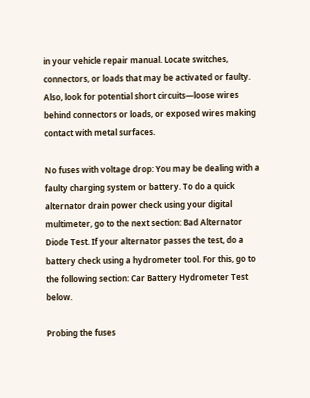in your vehicle repair manual. Locate switches, connectors, or loads that may be activated or faulty. Also, look for potential short circuits—loose wires behind connectors or loads, or exposed wires making contact with metal surfaces.

No fuses with voltage drop: You may be dealing with a faulty charging system or battery. To do a quick alternator drain power check using your digital multimeter, go to the next section: Bad Alternator Diode Test. If your alternator passes the test, do a battery check using a hydrometer tool. For this, go to the following section: Car Battery Hydrometer Test below.

Probing the fuses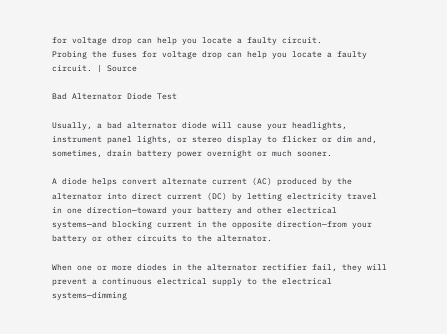for voltage drop can help you locate a faulty circuit.
Probing the fuses for voltage drop can help you locate a faulty circuit. | Source

Bad Alternator Diode Test

Usually, a bad alternator diode will cause your headlights, instrument panel lights, or stereo display to flicker or dim and, sometimes, drain battery power overnight or much sooner.

A diode helps convert alternate current (AC) produced by the alternator into direct current (DC) by letting electricity travel in one direction—toward your battery and other electrical systems—and blocking current in the opposite direction—from your battery or other circuits to the alternator.

When one or more diodes in the alternator rectifier fail, they will prevent a continuous electrical supply to the electrical systems—dimming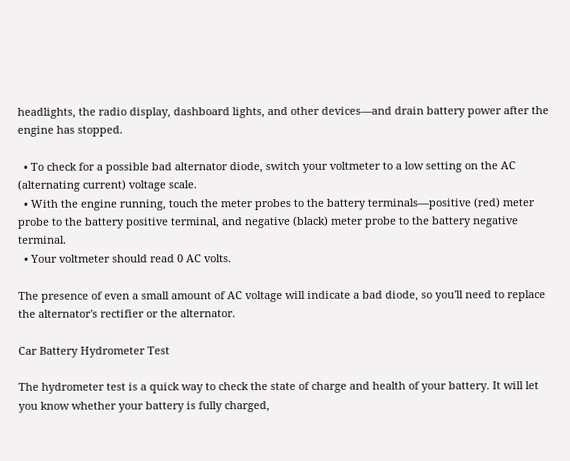headlights, the radio display, dashboard lights, and other devices—and drain battery power after the engine has stopped.

  • To check for a possible bad alternator diode, switch your voltmeter to a low setting on the AC (alternating current) voltage scale.
  • With the engine running, touch the meter probes to the battery terminals—positive (red) meter probe to the battery positive terminal, and negative (black) meter probe to the battery negative terminal.
  • Your voltmeter should read 0 AC volts.

The presence of even a small amount of AC voltage will indicate a bad diode, so you'll need to replace the alternator's rectifier or the alternator.

Car Battery Hydrometer Test

The hydrometer test is a quick way to check the state of charge and health of your battery. It will let you know whether your battery is fully charged,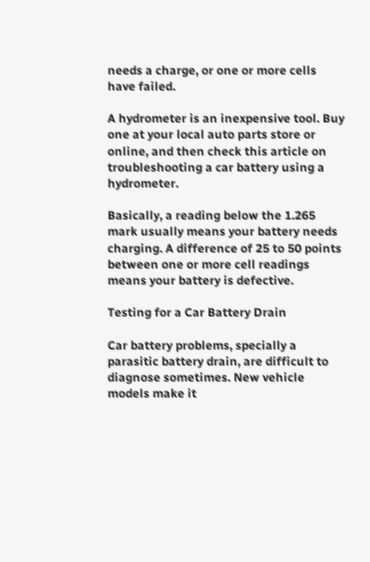needs a charge, or one or more cells have failed.

A hydrometer is an inexpensive tool. Buy one at your local auto parts store or online, and then check this article on troubleshooting a car battery using a hydrometer.

Basically, a reading below the 1.265 mark usually means your battery needs charging. A difference of 25 to 50 points between one or more cell readings means your battery is defective.

Testing for a Car Battery Drain

Car battery problems, specially a parasitic battery drain, are difficult to diagnose sometimes. New vehicle models make it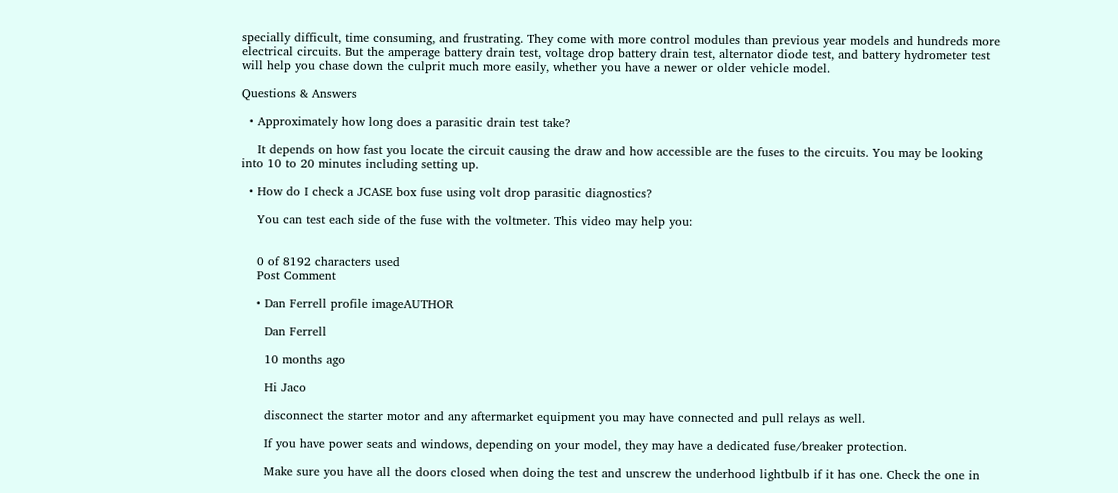specially difficult, time consuming, and frustrating. They come with more control modules than previous year models and hundreds more electrical circuits. But the amperage battery drain test, voltage drop battery drain test, alternator diode test, and battery hydrometer test will help you chase down the culprit much more easily, whether you have a newer or older vehicle model.

Questions & Answers

  • Approximately how long does a parasitic drain test take?

    It depends on how fast you locate the circuit causing the draw and how accessible are the fuses to the circuits. You may be looking into 10 to 20 minutes including setting up.

  • How do I check a JCASE box fuse using volt drop parasitic diagnostics?

    You can test each side of the fuse with the voltmeter. This video may help you:


    0 of 8192 characters used
    Post Comment

    • Dan Ferrell profile imageAUTHOR

      Dan Ferrell

      10 months ago

      Hi Jaco

      disconnect the starter motor and any aftermarket equipment you may have connected and pull relays as well.

      If you have power seats and windows, depending on your model, they may have a dedicated fuse/breaker protection.

      Make sure you have all the doors closed when doing the test and unscrew the underhood lightbulb if it has one. Check the one in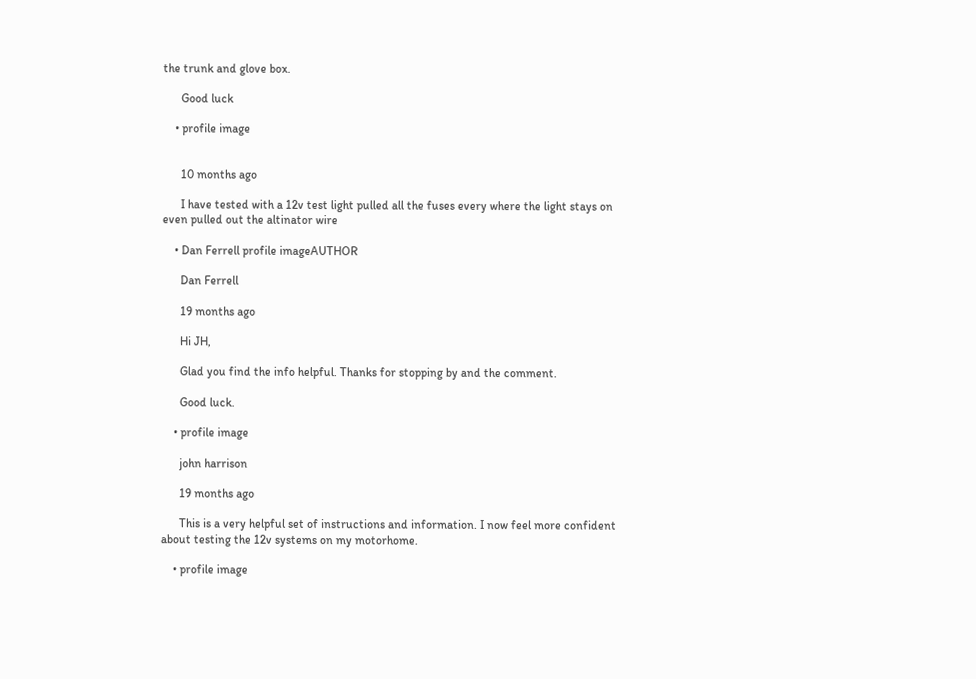the trunk and glove box.

      Good luck

    • profile image


      10 months ago

      I have tested with a 12v test light pulled all the fuses every where the light stays on even pulled out the altinator wire

    • Dan Ferrell profile imageAUTHOR

      Dan Ferrell

      19 months ago

      Hi JH,

      Glad you find the info helpful. Thanks for stopping by and the comment.

      Good luck.

    • profile image

      john harrison

      19 months ago

      This is a very helpful set of instructions and information. I now feel more confident about testing the 12v systems on my motorhome.

    • profile image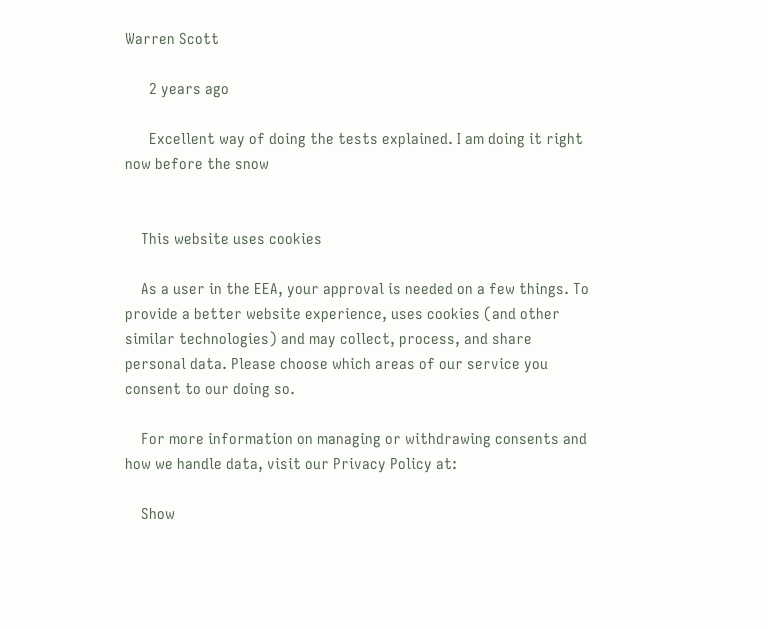Warren Scott

      2 years ago

      Excellent way of doing the tests explained. I am doing it right now before the snow


    This website uses cookies

    As a user in the EEA, your approval is needed on a few things. To provide a better website experience, uses cookies (and other similar technologies) and may collect, process, and share personal data. Please choose which areas of our service you consent to our doing so.

    For more information on managing or withdrawing consents and how we handle data, visit our Privacy Policy at:

    Show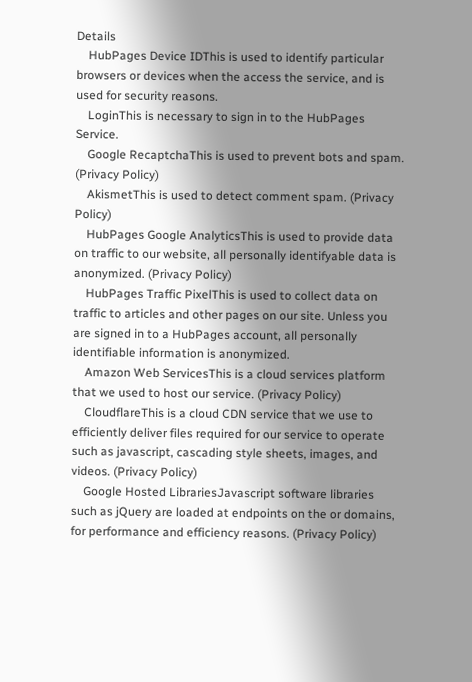Details
    HubPages Device IDThis is used to identify particular browsers or devices when the access the service, and is used for security reasons.
    LoginThis is necessary to sign in to the HubPages Service.
    Google RecaptchaThis is used to prevent bots and spam. (Privacy Policy)
    AkismetThis is used to detect comment spam. (Privacy Policy)
    HubPages Google AnalyticsThis is used to provide data on traffic to our website, all personally identifyable data is anonymized. (Privacy Policy)
    HubPages Traffic PixelThis is used to collect data on traffic to articles and other pages on our site. Unless you are signed in to a HubPages account, all personally identifiable information is anonymized.
    Amazon Web ServicesThis is a cloud services platform that we used to host our service. (Privacy Policy)
    CloudflareThis is a cloud CDN service that we use to efficiently deliver files required for our service to operate such as javascript, cascading style sheets, images, and videos. (Privacy Policy)
    Google Hosted LibrariesJavascript software libraries such as jQuery are loaded at endpoints on the or domains, for performance and efficiency reasons. (Privacy Policy)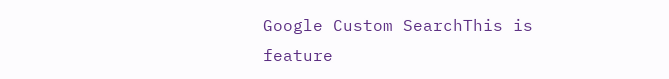Google Custom SearchThis is feature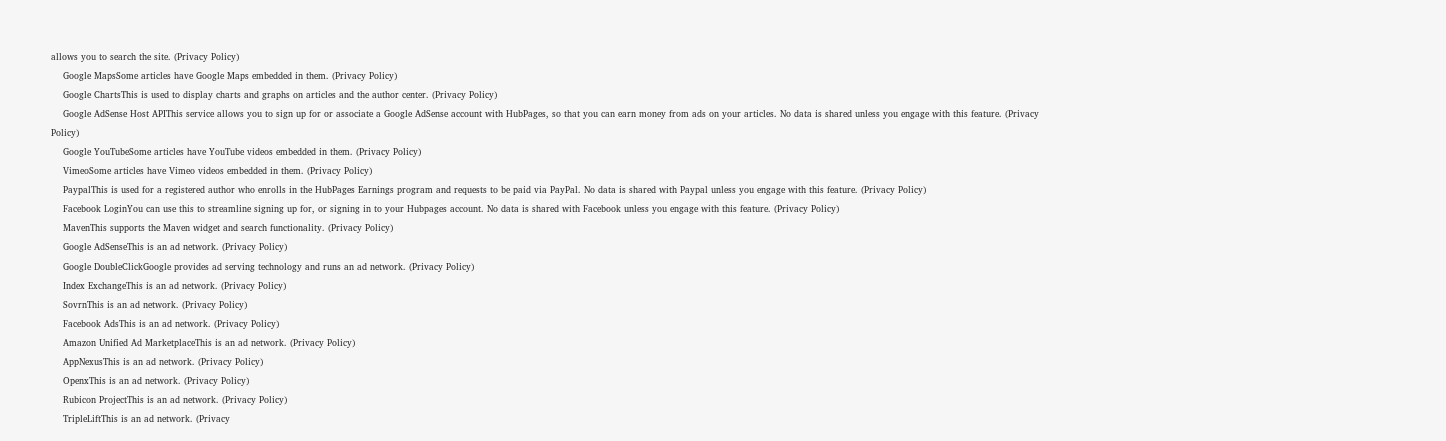allows you to search the site. (Privacy Policy)
    Google MapsSome articles have Google Maps embedded in them. (Privacy Policy)
    Google ChartsThis is used to display charts and graphs on articles and the author center. (Privacy Policy)
    Google AdSense Host APIThis service allows you to sign up for or associate a Google AdSense account with HubPages, so that you can earn money from ads on your articles. No data is shared unless you engage with this feature. (Privacy Policy)
    Google YouTubeSome articles have YouTube videos embedded in them. (Privacy Policy)
    VimeoSome articles have Vimeo videos embedded in them. (Privacy Policy)
    PaypalThis is used for a registered author who enrolls in the HubPages Earnings program and requests to be paid via PayPal. No data is shared with Paypal unless you engage with this feature. (Privacy Policy)
    Facebook LoginYou can use this to streamline signing up for, or signing in to your Hubpages account. No data is shared with Facebook unless you engage with this feature. (Privacy Policy)
    MavenThis supports the Maven widget and search functionality. (Privacy Policy)
    Google AdSenseThis is an ad network. (Privacy Policy)
    Google DoubleClickGoogle provides ad serving technology and runs an ad network. (Privacy Policy)
    Index ExchangeThis is an ad network. (Privacy Policy)
    SovrnThis is an ad network. (Privacy Policy)
    Facebook AdsThis is an ad network. (Privacy Policy)
    Amazon Unified Ad MarketplaceThis is an ad network. (Privacy Policy)
    AppNexusThis is an ad network. (Privacy Policy)
    OpenxThis is an ad network. (Privacy Policy)
    Rubicon ProjectThis is an ad network. (Privacy Policy)
    TripleLiftThis is an ad network. (Privacy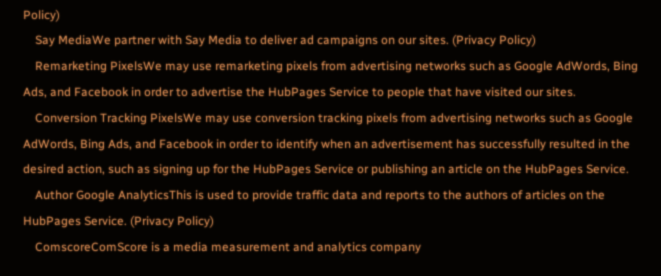Policy)
    Say MediaWe partner with Say Media to deliver ad campaigns on our sites. (Privacy Policy)
    Remarketing PixelsWe may use remarketing pixels from advertising networks such as Google AdWords, Bing Ads, and Facebook in order to advertise the HubPages Service to people that have visited our sites.
    Conversion Tracking PixelsWe may use conversion tracking pixels from advertising networks such as Google AdWords, Bing Ads, and Facebook in order to identify when an advertisement has successfully resulted in the desired action, such as signing up for the HubPages Service or publishing an article on the HubPages Service.
    Author Google AnalyticsThis is used to provide traffic data and reports to the authors of articles on the HubPages Service. (Privacy Policy)
    ComscoreComScore is a media measurement and analytics company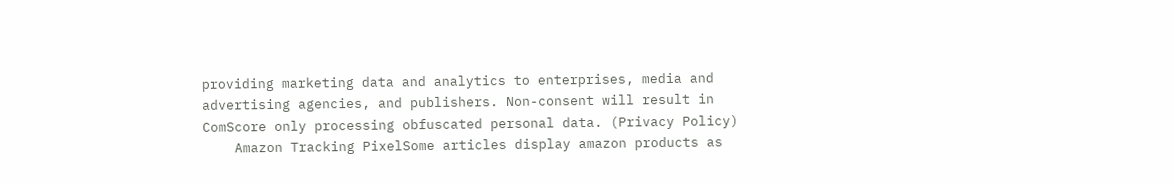providing marketing data and analytics to enterprises, media and advertising agencies, and publishers. Non-consent will result in ComScore only processing obfuscated personal data. (Privacy Policy)
    Amazon Tracking PixelSome articles display amazon products as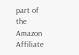part of the Amazon Affiliate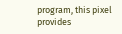program, this pixel provides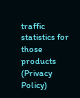traffic statistics for those products (Privacy Policy)